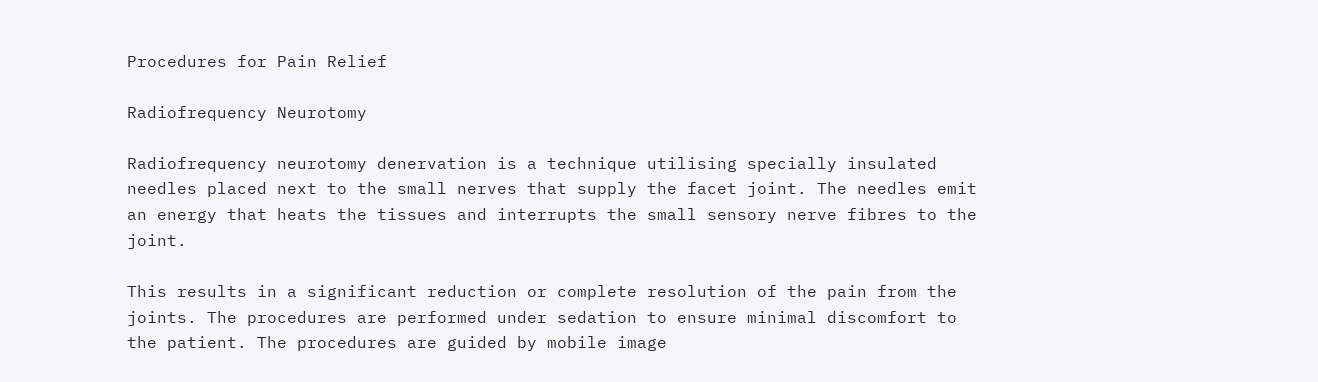Procedures for Pain Relief

Radiofrequency Neurotomy

Radiofrequency neurotomy denervation is a technique utilising specially insulated needles placed next to the small nerves that supply the facet joint. The needles emit an energy that heats the tissues and interrupts the small sensory nerve fibres to the joint.

This results in a significant reduction or complete resolution of the pain from the joints. The procedures are performed under sedation to ensure minimal discomfort to the patient. The procedures are guided by mobile image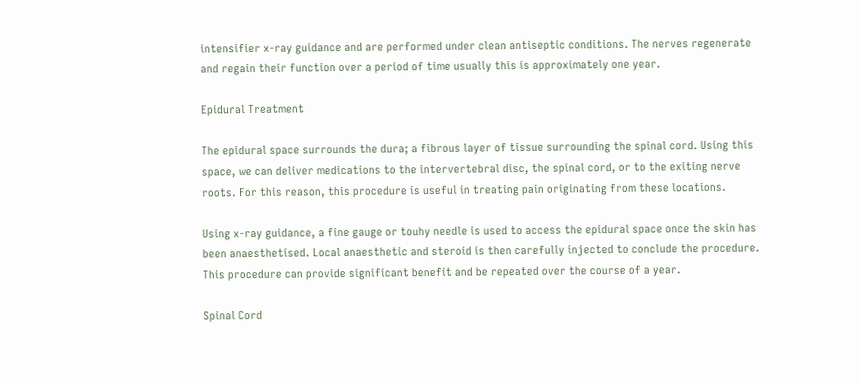intensifier x-ray guidance and are performed under clean antiseptic conditions. The nerves regenerate and regain their function over a period of time usually this is approximately one year.

Epidural Treatment

The epidural space surrounds the dura; a fibrous layer of tissue surrounding the spinal cord. Using this space, we can deliver medications to the intervertebral disc, the spinal cord, or to the exiting nerve roots. For this reason, this procedure is useful in treating pain originating from these locations.

Using x-ray guidance, a fine gauge or touhy needle is used to access the epidural space once the skin has been anaesthetised. Local anaesthetic and steroid is then carefully injected to conclude the procedure. This procedure can provide significant benefit and be repeated over the course of a year.

Spinal Cord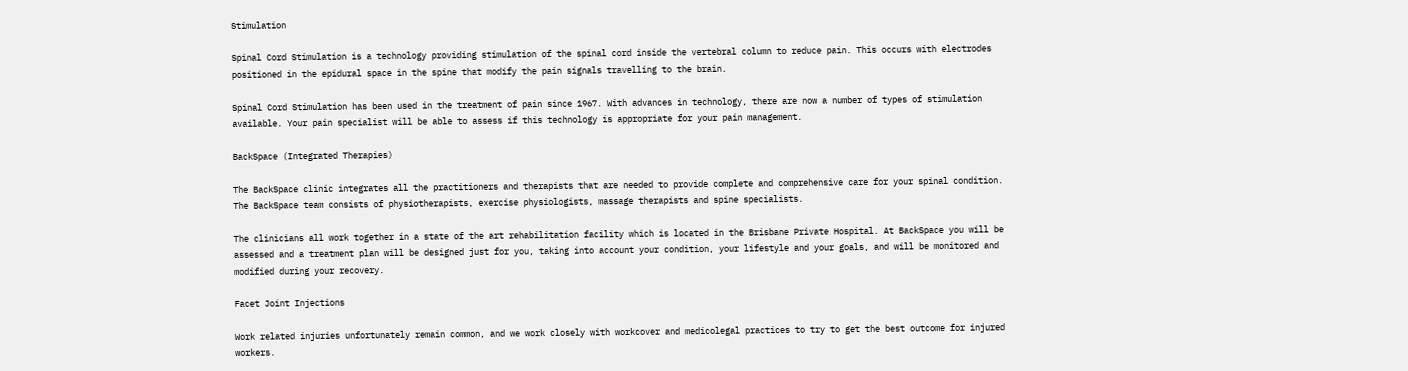Stimulation

Spinal Cord Stimulation is a technology providing stimulation of the spinal cord inside the vertebral column to reduce pain. This occurs with electrodes positioned in the epidural space in the spine that modify the pain signals travelling to the brain.

Spinal Cord Stimulation has been used in the treatment of pain since 1967. With advances in technology, there are now a number of types of stimulation available. Your pain specialist will be able to assess if this technology is appropriate for your pain management.

BackSpace (Integrated Therapies)

The BackSpace clinic integrates all the practitioners and therapists that are needed to provide complete and comprehensive care for your spinal condition. The BackSpace team consists of physiotherapists, exercise physiologists, massage therapists and spine specialists.

The clinicians all work together in a state of the art rehabilitation facility which is located in the Brisbane Private Hospital. At BackSpace you will be assessed and a treatment plan will be designed just for you, taking into account your condition, your lifestyle and your goals, and will be monitored and modified during your recovery.

Facet Joint Injections

Work related injuries unfortunately remain common, and we work closely with workcover and medicolegal practices to try to get the best outcome for injured workers.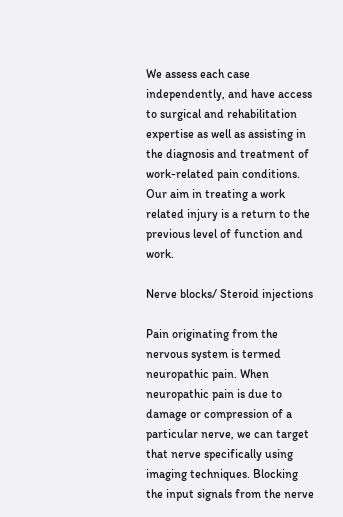We assess each case independently, and have access to surgical and rehabilitation expertise as well as assisting in the diagnosis and treatment of work-related pain conditions. Our aim in treating a work related injury is a return to the previous level of function and work.

Nerve blocks/ Steroid injections

Pain originating from the nervous system is termed neuropathic pain. When neuropathic pain is due to damage or compression of a particular nerve, we can target that nerve specifically using imaging techniques. Blocking the input signals from the nerve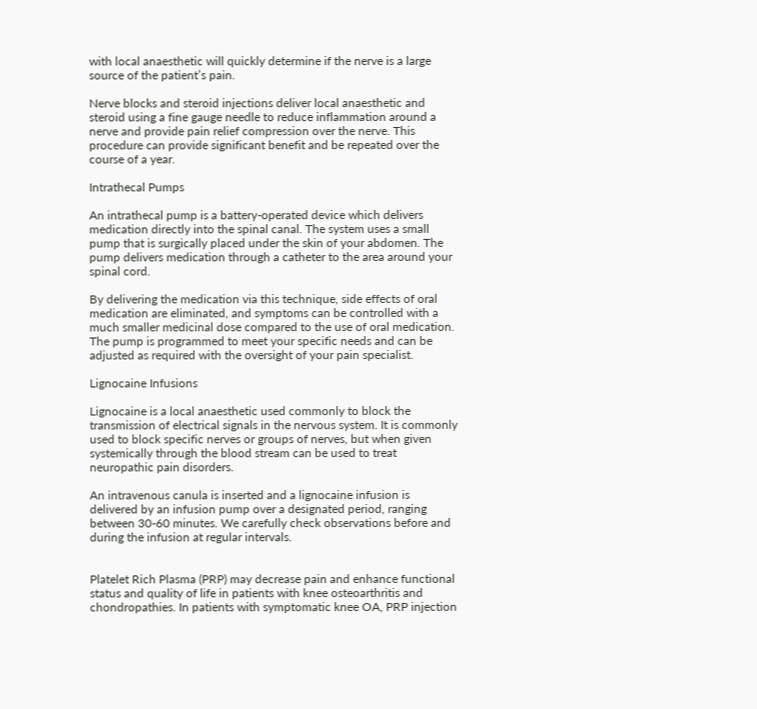with local anaesthetic will quickly determine if the nerve is a large source of the patient’s pain.

Nerve blocks and steroid injections deliver local anaesthetic and steroid using a fine gauge needle to reduce inflammation around a nerve and provide pain relief compression over the nerve. This procedure can provide significant benefit and be repeated over the course of a year.

Intrathecal Pumps

An intrathecal pump is a battery-operated device which delivers medication directly into the spinal canal. The system uses a small pump that is surgically placed under the skin of your abdomen. The pump delivers medication through a catheter to the area around your spinal cord.

By delivering the medication via this technique, side effects of oral medication are eliminated, and symptoms can be controlled with a much smaller medicinal dose compared to the use of oral medication. The pump is programmed to meet your specific needs and can be adjusted as required with the oversight of your pain specialist.

Lignocaine Infusions

Lignocaine is a local anaesthetic used commonly to block the transmission of electrical signals in the nervous system. It is commonly used to block specific nerves or groups of nerves, but when given systemically through the blood stream can be used to treat neuropathic pain disorders.

An intravenous canula is inserted and a lignocaine infusion is delivered by an infusion pump over a designated period, ranging between 30-60 minutes. We carefully check observations before and during the infusion at regular intervals.


Platelet Rich Plasma (PRP) may decrease pain and enhance functional status and quality of life in patients with knee osteoarthritis and chondropathies. In patients with symptomatic knee OA, PRP injection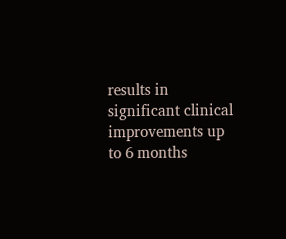results in significant clinical improvements up to 6 months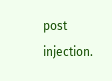post injection.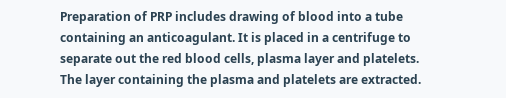Preparation of PRP includes drawing of blood into a tube containing an anticoagulant. It is placed in a centrifuge to separate out the red blood cells, plasma layer and platelets. The layer containing the plasma and platelets are extracted.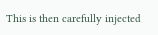This is then carefully injected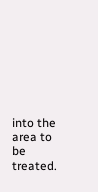into the area to be treated.